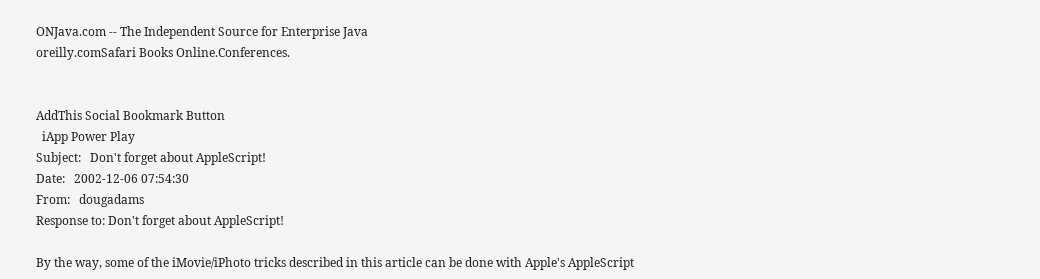ONJava.com -- The Independent Source for Enterprise Java
oreilly.comSafari Books Online.Conferences.


AddThis Social Bookmark Button
  iApp Power Play
Subject:   Don't forget about AppleScript!
Date:   2002-12-06 07:54:30
From:   dougadams
Response to: Don't forget about AppleScript!

By the way, some of the iMovie/iPhoto tricks described in this article can be done with Apple's AppleScript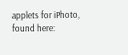applets for iPhoto, found here: